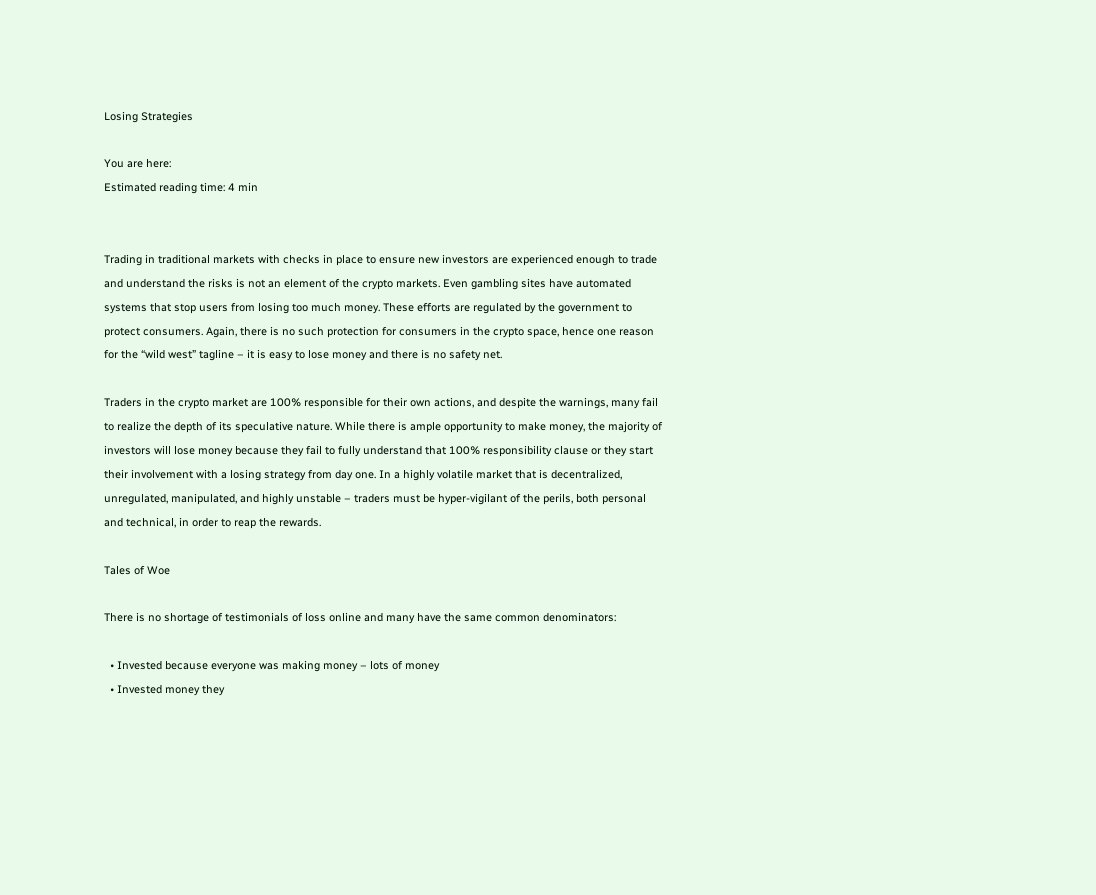Losing Strategies

You are here:
Estimated reading time: 4 min


Trading in traditional markets with checks in place to ensure new investors are experienced enough to trade and understand the risks is not an element of the crypto markets. Even gambling sites have automated systems that stop users from losing too much money. These efforts are regulated by the government to protect consumers. Again, there is no such protection for consumers in the crypto space, hence one reason for the “wild west” tagline – it is easy to lose money and there is no safety net.

Traders in the crypto market are 100% responsible for their own actions, and despite the warnings, many fail to realize the depth of its speculative nature. While there is ample opportunity to make money, the majority of investors will lose money because they fail to fully understand that 100% responsibility clause or they start their involvement with a losing strategy from day one. In a highly volatile market that is decentralized, unregulated, manipulated, and highly unstable – traders must be hyper-vigilant of the perils, both personal and technical, in order to reap the rewards.

Tales of Woe

There is no shortage of testimonials of loss online and many have the same common denominators:

  • Invested because everyone was making money – lots of money
  • Invested money they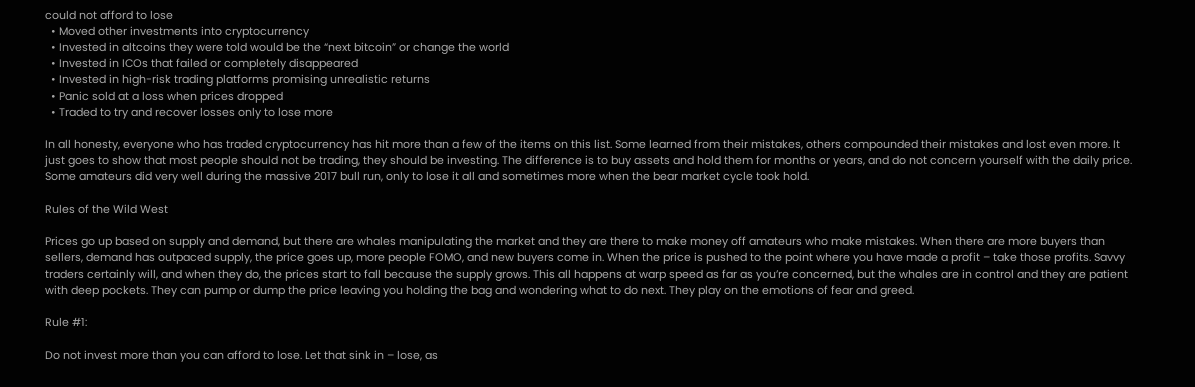could not afford to lose
  • Moved other investments into cryptocurrency
  • Invested in altcoins they were told would be the “next bitcoin” or change the world
  • Invested in ICOs that failed or completely disappeared
  • Invested in high-risk trading platforms promising unrealistic returns
  • Panic sold at a loss when prices dropped
  • Traded to try and recover losses only to lose more

In all honesty, everyone who has traded cryptocurrency has hit more than a few of the items on this list. Some learned from their mistakes, others compounded their mistakes and lost even more. It just goes to show that most people should not be trading, they should be investing. The difference is to buy assets and hold them for months or years, and do not concern yourself with the daily price. Some amateurs did very well during the massive 2017 bull run, only to lose it all and sometimes more when the bear market cycle took hold.

Rules of the Wild West

Prices go up based on supply and demand, but there are whales manipulating the market and they are there to make money off amateurs who make mistakes. When there are more buyers than sellers, demand has outpaced supply, the price goes up, more people FOMO, and new buyers come in. When the price is pushed to the point where you have made a profit – take those profits. Savvy traders certainly will, and when they do, the prices start to fall because the supply grows. This all happens at warp speed as far as you’re concerned, but the whales are in control and they are patient with deep pockets. They can pump or dump the price leaving you holding the bag and wondering what to do next. They play on the emotions of fear and greed.

Rule #1:

Do not invest more than you can afford to lose. Let that sink in – lose, as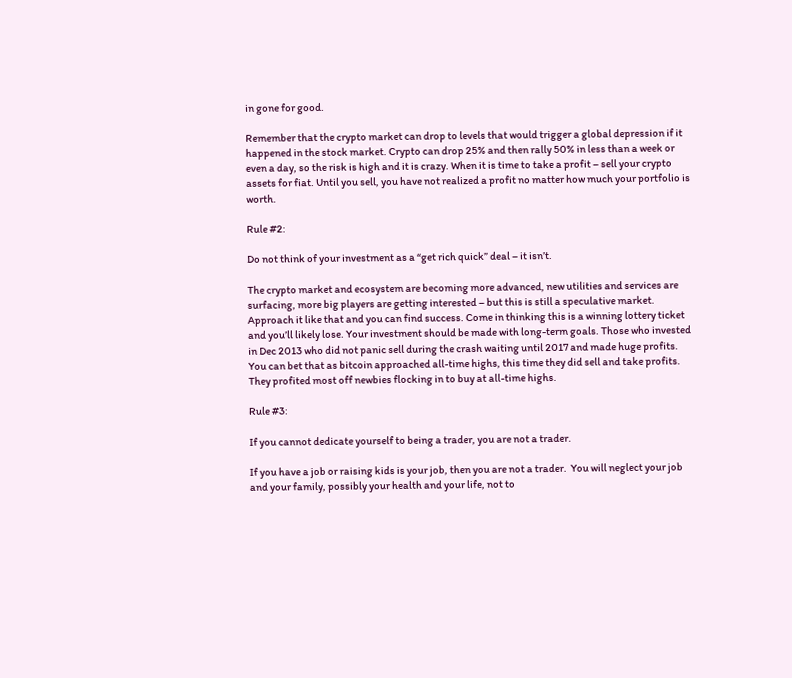in gone for good.

Remember that the crypto market can drop to levels that would trigger a global depression if it happened in the stock market. Crypto can drop 25% and then rally 50% in less than a week or even a day, so the risk is high and it is crazy. When it is time to take a profit – sell your crypto assets for fiat. Until you sell, you have not realized a profit no matter how much your portfolio is worth.

Rule #2:

Do not think of your investment as a “get rich quick” deal – it isn’t.

The crypto market and ecosystem are becoming more advanced, new utilities and services are surfacing, more big players are getting interested – but this is still a speculative market. Approach it like that and you can find success. Come in thinking this is a winning lottery ticket and you’ll likely lose. Your investment should be made with long-term goals. Those who invested in Dec 2013 who did not panic sell during the crash waiting until 2017 and made huge profits. You can bet that as bitcoin approached all-time highs, this time they did sell and take profits. They profited most off newbies flocking in to buy at all-time highs.

Rule #3:

If you cannot dedicate yourself to being a trader, you are not a trader.

If you have a job or raising kids is your job, then you are not a trader.  You will neglect your job and your family, possibly your health and your life, not to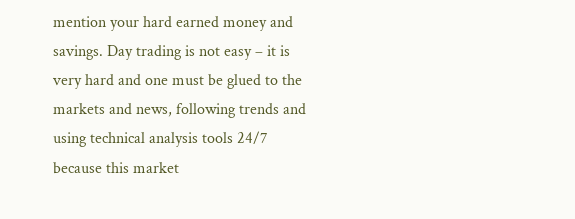mention your hard earned money and savings. Day trading is not easy – it is very hard and one must be glued to the markets and news, following trends and using technical analysis tools 24/7 because this market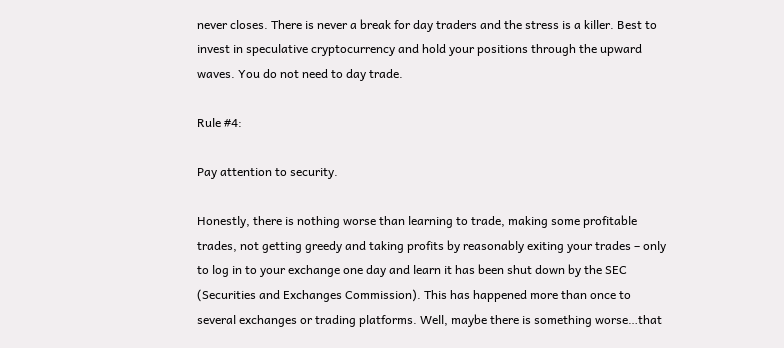never closes. There is never a break for day traders and the stress is a killer. Best to invest in speculative cryptocurrency and hold your positions through the upward waves. You do not need to day trade.

Rule #4:

Pay attention to security.

Honestly, there is nothing worse than learning to trade, making some profitable trades, not getting greedy and taking profits by reasonably exiting your trades – only to log in to your exchange one day and learn it has been shut down by the SEC (Securities and Exchanges Commission). This has happened more than once to several exchanges or trading platforms. Well, maybe there is something worse…that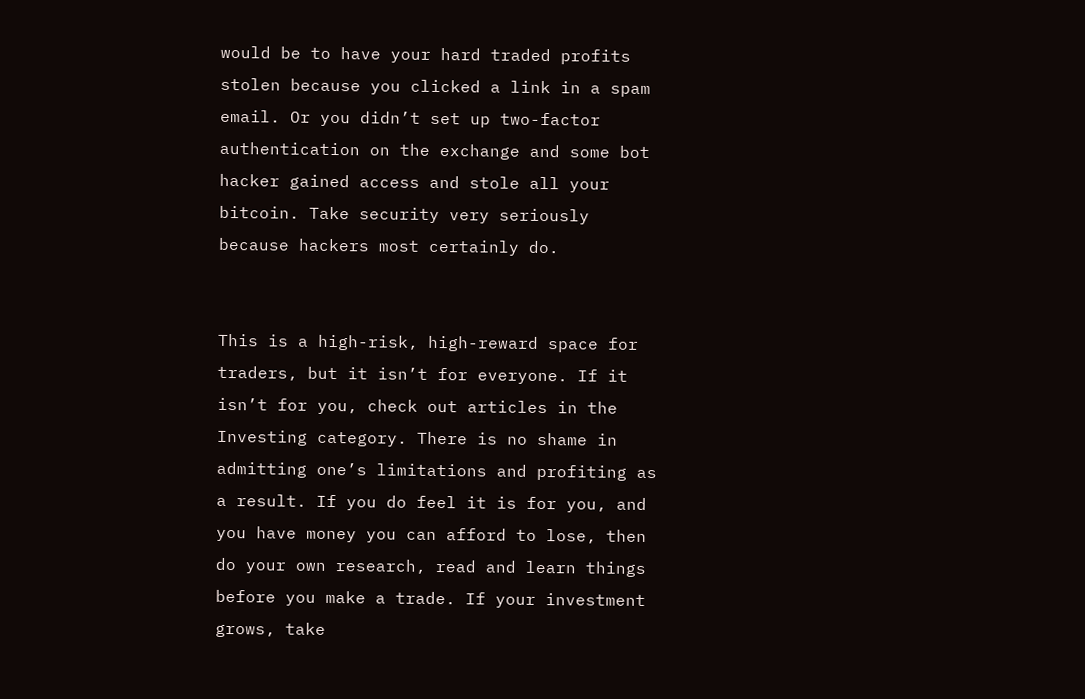would be to have your hard traded profits stolen because you clicked a link in a spam email. Or you didn’t set up two-factor authentication on the exchange and some bot hacker gained access and stole all your bitcoin. Take security very seriously because hackers most certainly do.


This is a high-risk, high-reward space for traders, but it isn’t for everyone. If it isn’t for you, check out articles in the Investing category. There is no shame in admitting one’s limitations and profiting as a result. If you do feel it is for you, and you have money you can afford to lose, then do your own research, read and learn things before you make a trade. If your investment grows, take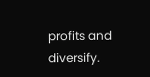profits and diversify.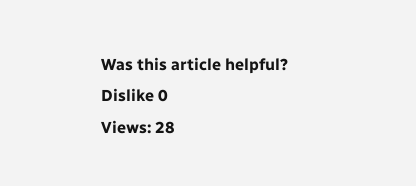Was this article helpful?
Dislike 0
Views: 28